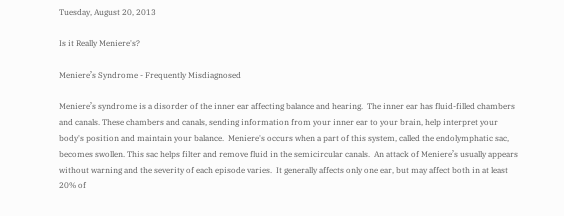Tuesday, August 20, 2013

Is it Really Meniere's?

Meniere’s Syndrome - Frequently Misdiagnosed

Meniere’s syndrome is a disorder of the inner ear affecting balance and hearing.  The inner ear has fluid-filled chambers and canals. These chambers and canals, sending information from your inner ear to your brain, help interpret your body's position and maintain your balance.  Meniere's occurs when a part of this system, called the endolymphatic sac, becomes swollen. This sac helps filter and remove fluid in the semicircular canals.  An attack of Meniere’s usually appears without warning and the severity of each episode varies.  It generally affects only one ear, but may affect both in at least 20% of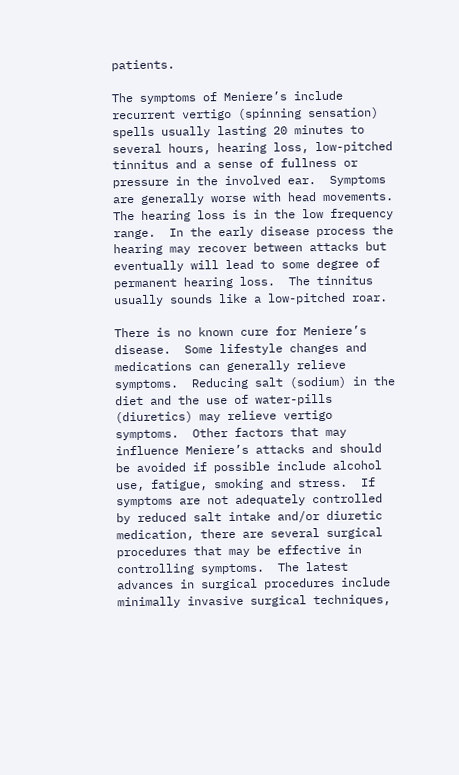patients.

The symptoms of Meniere’s include recurrent vertigo (spinning sensation) spells usually lasting 20 minutes to several hours, hearing loss, low-pitched tinnitus and a sense of fullness or pressure in the involved ear.  Symptoms are generally worse with head movements.  The hearing loss is in the low frequency range.  In the early disease process the hearing may recover between attacks but eventually will lead to some degree of permanent hearing loss.  The tinnitus usually sounds like a low-pitched roar.

There is no known cure for Meniere’s disease.  Some lifestyle changes and medications can generally relieve symptoms.  Reducing salt (sodium) in the diet and the use of water-pills (diuretics) may relieve vertigo symptoms.  Other factors that may influence Meniere’s attacks and should be avoided if possible include alcohol use, fatigue, smoking and stress.  If symptoms are not adequately controlled by reduced salt intake and/or diuretic medication, there are several surgical procedures that may be effective in controlling symptoms.  The latest advances in surgical procedures include minimally invasive surgical techniques,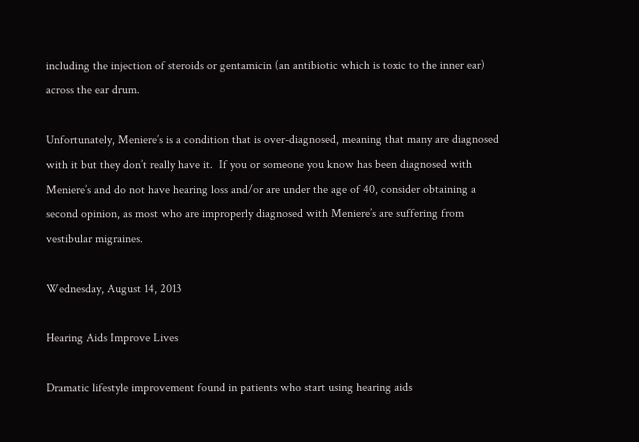including the injection of steroids or gentamicin (an antibiotic which is toxic to the inner ear) across the ear drum.

Unfortunately, Meniere’s is a condition that is over-diagnosed, meaning that many are diagnosed with it but they don’t really have it.  If you or someone you know has been diagnosed with Meniere’s and do not have hearing loss and/or are under the age of 40, consider obtaining a second opinion, as most who are improperly diagnosed with Meniere’s are suffering from vestibular migraines.

Wednesday, August 14, 2013

Hearing Aids Improve Lives

Dramatic lifestyle improvement found in patients who start using hearing aids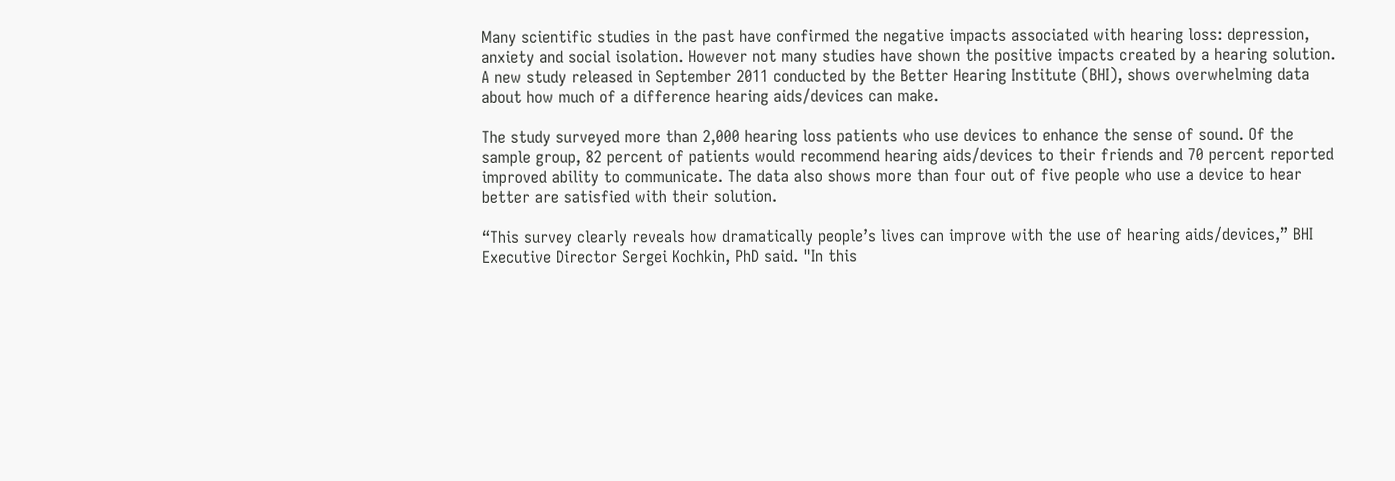Many scientific studies in the past have confirmed the negative impacts associated with hearing loss: depression, anxiety and social isolation. However not many studies have shown the positive impacts created by a hearing solution.  A new study released in September 2011 conducted by the Better Hearing Institute (BHI), shows overwhelming data about how much of a difference hearing aids/devices can make.

The study surveyed more than 2,000 hearing loss patients who use devices to enhance the sense of sound. Of the sample group, 82 percent of patients would recommend hearing aids/devices to their friends and 70 percent reported improved ability to communicate. The data also shows more than four out of five people who use a device to hear better are satisfied with their solution.

“This survey clearly reveals how dramatically people’s lives can improve with the use of hearing aids/devices,” BHI Executive Director Sergei Kochkin, PhD said. "In this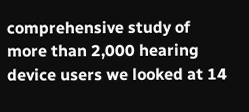comprehensive study of more than 2,000 hearing device users we looked at 14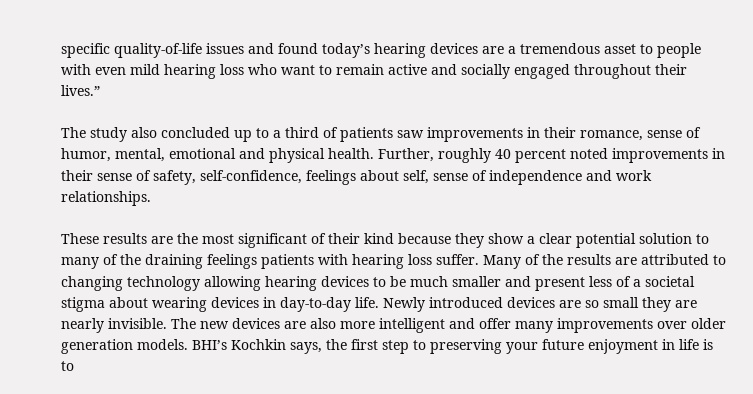specific quality-of-life issues and found today’s hearing devices are a tremendous asset to people with even mild hearing loss who want to remain active and socially engaged throughout their lives.”

The study also concluded up to a third of patients saw improvements in their romance, sense of humor, mental, emotional and physical health. Further, roughly 40 percent noted improvements in their sense of safety, self-confidence, feelings about self, sense of independence and work relationships.

These results are the most significant of their kind because they show a clear potential solution to many of the draining feelings patients with hearing loss suffer. Many of the results are attributed to changing technology allowing hearing devices to be much smaller and present less of a societal stigma about wearing devices in day-to-day life. Newly introduced devices are so small they are nearly invisible. The new devices are also more intelligent and offer many improvements over older generation models. BHI’s Kochkin says, the first step to preserving your future enjoyment in life is to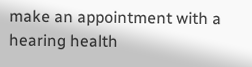make an appointment with a hearing health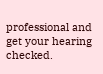professional and get your hearing checked.